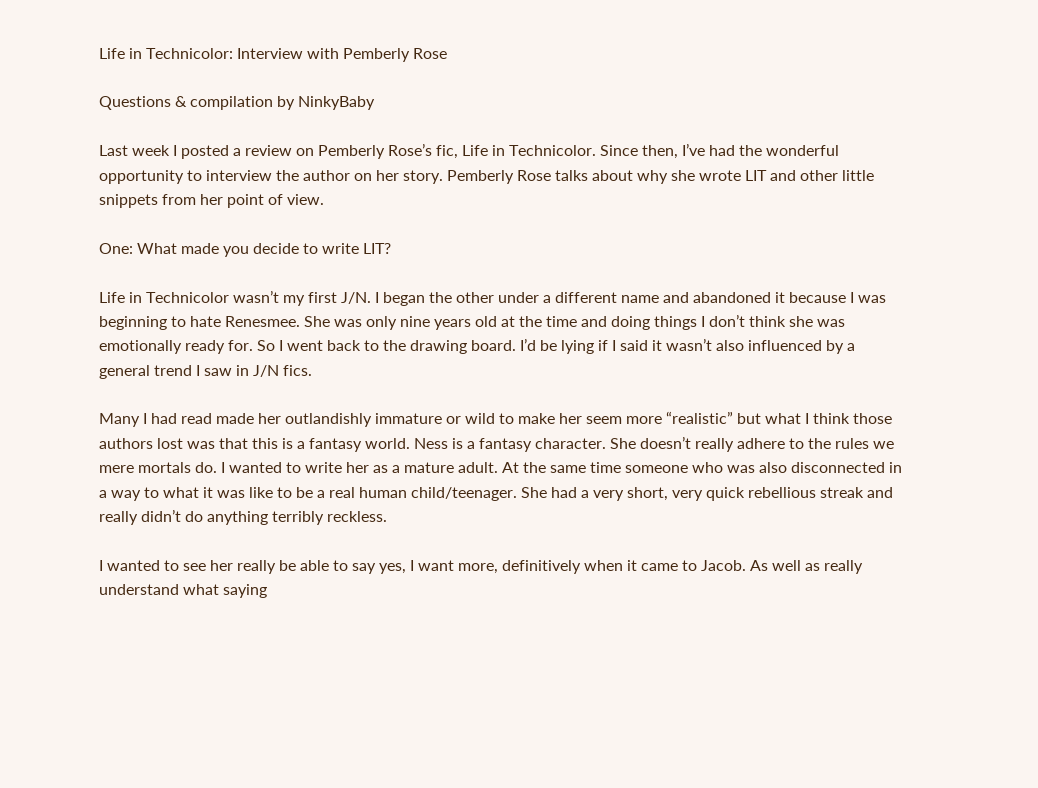Life in Technicolor: Interview with Pemberly Rose

Questions & compilation by NinkyBaby

Last week I posted a review on Pemberly Rose’s fic, Life in Technicolor. Since then, I’ve had the wonderful opportunity to interview the author on her story. Pemberly Rose talks about why she wrote LIT and other little snippets from her point of view.

One: What made you decide to write LIT?

Life in Technicolor wasn’t my first J/N. I began the other under a different name and abandoned it because I was beginning to hate Renesmee. She was only nine years old at the time and doing things I don’t think she was emotionally ready for. So I went back to the drawing board. I’d be lying if I said it wasn’t also influenced by a general trend I saw in J/N fics.

Many I had read made her outlandishly immature or wild to make her seem more “realistic” but what I think those authors lost was that this is a fantasy world. Ness is a fantasy character. She doesn’t really adhere to the rules we mere mortals do. I wanted to write her as a mature adult. At the same time someone who was also disconnected in a way to what it was like to be a real human child/teenager. She had a very short, very quick rebellious streak and really didn’t do anything terribly reckless.

I wanted to see her really be able to say yes, I want more, definitively when it came to Jacob. As well as really understand what saying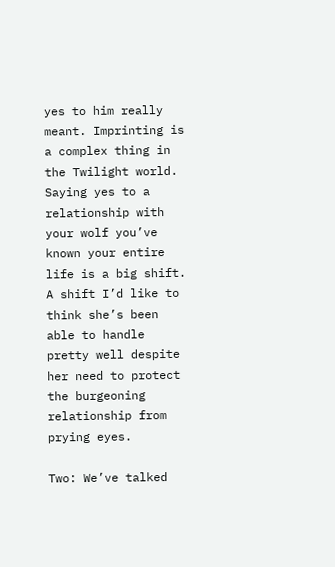yes to him really meant. Imprinting is a complex thing in the Twilight world. Saying yes to a relationship with your wolf you’ve known your entire life is a big shift. A shift I’d like to think she’s been able to handle pretty well despite her need to protect the burgeoning relationship from prying eyes.

Two: We’ve talked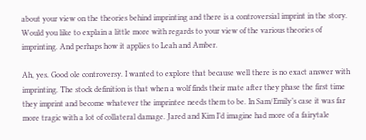about your view on the theories behind imprinting and there is a controversial imprint in the story. Would you like to explain a little more with regards to your view of the various theories of imprinting. And perhaps how it applies to Leah and Amber.

Ah, yes. Good ole controversy. I wanted to explore that because well there is no exact answer with imprinting. The stock definition is that when a wolf finds their mate after they phase the first time they imprint and become whatever the imprintee needs them to be. In Sam/Emily’s case it was far more tragic with a lot of collateral damage. Jared and Kim I’d imagine had more of a fairytale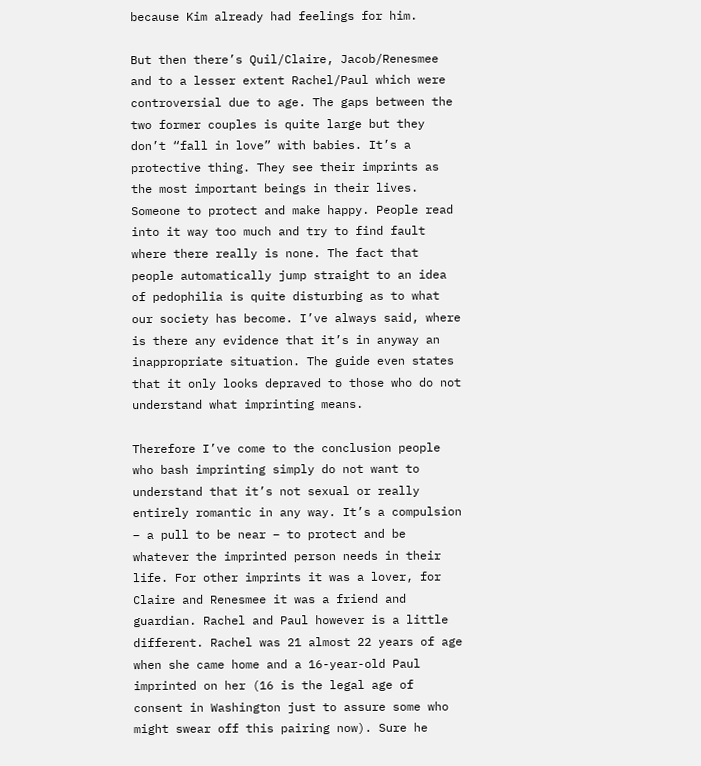because Kim already had feelings for him.

But then there’s Quil/Claire, Jacob/Renesmee and to a lesser extent Rachel/Paul which were controversial due to age. The gaps between the two former couples is quite large but they don’t “fall in love” with babies. It’s a protective thing. They see their imprints as the most important beings in their lives. Someone to protect and make happy. People read into it way too much and try to find fault where there really is none. The fact that people automatically jump straight to an idea of pedophilia is quite disturbing as to what our society has become. I’ve always said, where is there any evidence that it’s in anyway an inappropriate situation. The guide even states that it only looks depraved to those who do not understand what imprinting means.

Therefore I’ve come to the conclusion people who bash imprinting simply do not want to understand that it’s not sexual or really entirely romantic in any way. It’s a compulsion – a pull to be near – to protect and be whatever the imprinted person needs in their life. For other imprints it was a lover, for Claire and Renesmee it was a friend and guardian. Rachel and Paul however is a little different. Rachel was 21 almost 22 years of age when she came home and a 16-year-old Paul imprinted on her (16 is the legal age of consent in Washington just to assure some who might swear off this pairing now). Sure he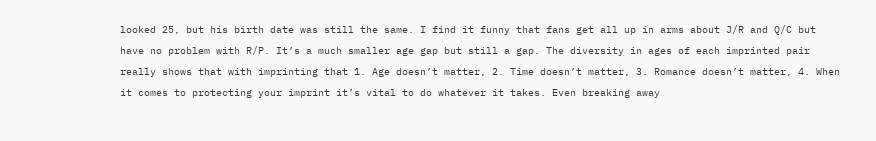looked 25, but his birth date was still the same. I find it funny that fans get all up in arms about J/R and Q/C but have no problem with R/P. It’s a much smaller age gap but still a gap. The diversity in ages of each imprinted pair really shows that with imprinting that 1. Age doesn’t matter, 2. Time doesn’t matter, 3. Romance doesn’t matter, 4. When it comes to protecting your imprint it’s vital to do whatever it takes. Even breaking away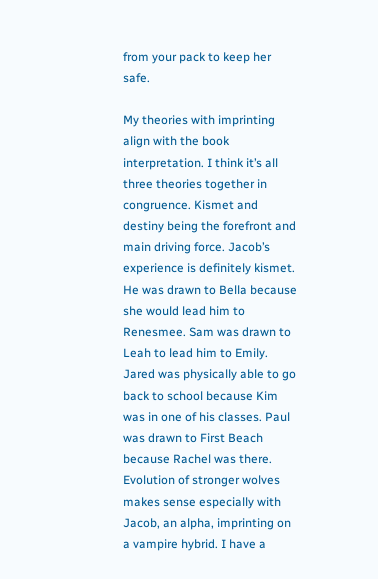from your pack to keep her safe.

My theories with imprinting align with the book interpretation. I think it’s all three theories together in congruence. Kismet and destiny being the forefront and main driving force. Jacob’s experience is definitely kismet. He was drawn to Bella because she would lead him to Renesmee. Sam was drawn to Leah to lead him to Emily. Jared was physically able to go back to school because Kim was in one of his classes. Paul was drawn to First Beach because Rachel was there. Evolution of stronger wolves makes sense especially with Jacob, an alpha, imprinting on a vampire hybrid. I have a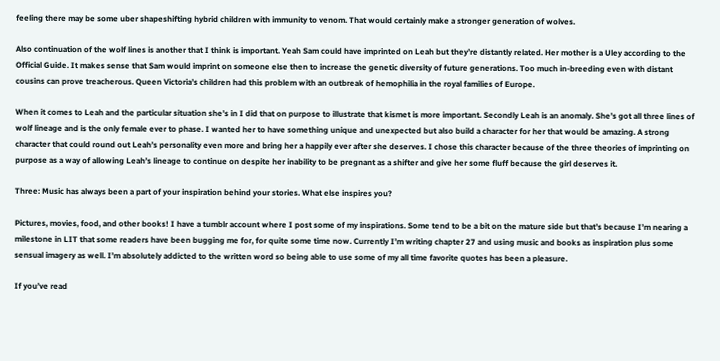feeling there may be some uber shapeshifting hybrid children with immunity to venom. That would certainly make a stronger generation of wolves.

Also continuation of the wolf lines is another that I think is important. Yeah Sam could have imprinted on Leah but they’re distantly related. Her mother is a Uley according to the Official Guide. It makes sense that Sam would imprint on someone else then to increase the genetic diversity of future generations. Too much in-breeding even with distant cousins can prove treacherous. Queen Victoria’s children had this problem with an outbreak of hemophilia in the royal families of Europe.

When it comes to Leah and the particular situation she’s in I did that on purpose to illustrate that kismet is more important. Secondly Leah is an anomaly. She’s got all three lines of wolf lineage and is the only female ever to phase. I wanted her to have something unique and unexpected but also build a character for her that would be amazing. A strong character that could round out Leah’s personality even more and bring her a happily ever after she deserves. I chose this character because of the three theories of imprinting on purpose as a way of allowing Leah’s lineage to continue on despite her inability to be pregnant as a shifter and give her some fluff because the girl deserves it.

Three: Music has always been a part of your inspiration behind your stories. What else inspires you?

Pictures, movies, food, and other books! I have a tumblr account where I post some of my inspirations. Some tend to be a bit on the mature side but that’s because I’m nearing a milestone in LIT that some readers have been bugging me for, for quite some time now. Currently I’m writing chapter 27 and using music and books as inspiration plus some sensual imagery as well. I’m absolutely addicted to the written word so being able to use some of my all time favorite quotes has been a pleasure.

If you’ve read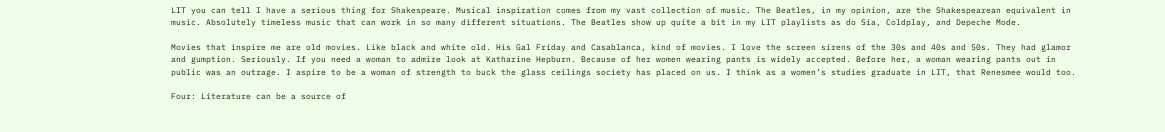LIT you can tell I have a serious thing for Shakespeare. Musical inspiration comes from my vast collection of music. The Beatles, in my opinion, are the Shakespearean equivalent in music. Absolutely timeless music that can work in so many different situations. The Beatles show up quite a bit in my LIT playlists as do Sia, Coldplay, and Depeche Mode.

Movies that inspire me are old movies. Like black and white old. His Gal Friday and Casablanca, kind of movies. I love the screen sirens of the 30s and 40s and 50s. They had glamor and gumption. Seriously. If you need a woman to admire look at Katharine Hepburn. Because of her women wearing pants is widely accepted. Before her, a woman wearing pants out in public was an outrage. I aspire to be a woman of strength to buck the glass ceilings society has placed on us. I think as a women’s studies graduate in LIT, that Renesmee would too.

Four: Literature can be a source of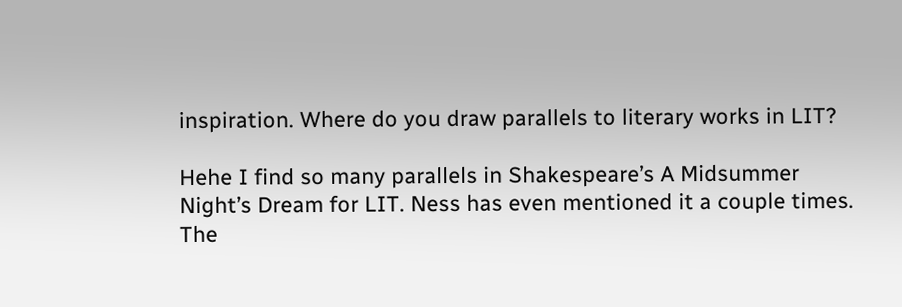inspiration. Where do you draw parallels to literary works in LIT?

Hehe I find so many parallels in Shakespeare’s A Midsummer Night’s Dream for LIT. Ness has even mentioned it a couple times. The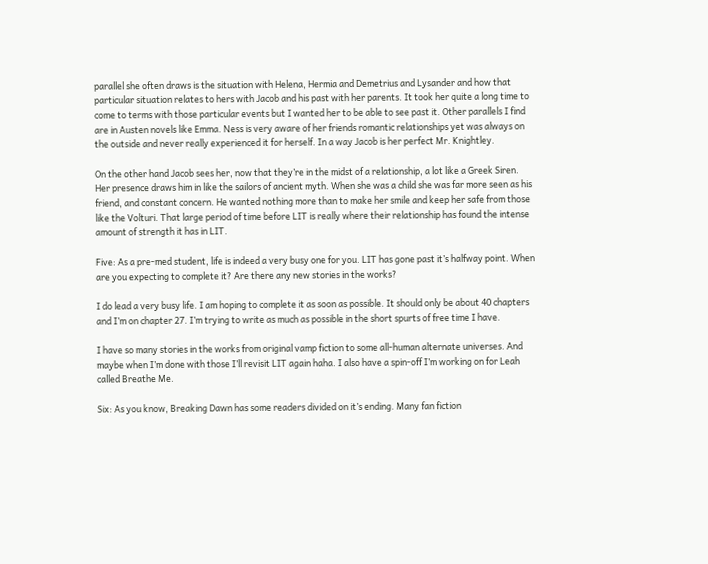parallel she often draws is the situation with Helena, Hermia and Demetrius and Lysander and how that particular situation relates to hers with Jacob and his past with her parents. It took her quite a long time to come to terms with those particular events but I wanted her to be able to see past it. Other parallels I find are in Austen novels like Emma. Ness is very aware of her friends romantic relationships yet was always on the outside and never really experienced it for herself. In a way Jacob is her perfect Mr. Knightley.

On the other hand Jacob sees her, now that they’re in the midst of a relationship, a lot like a Greek Siren. Her presence draws him in like the sailors of ancient myth. When she was a child she was far more seen as his friend, and constant concern. He wanted nothing more than to make her smile and keep her safe from those like the Volturi. That large period of time before LIT is really where their relationship has found the intense amount of strength it has in LIT.

Five: As a pre-med student, life is indeed a very busy one for you. LIT has gone past it’s halfway point. When are you expecting to complete it? Are there any new stories in the works?

I do lead a very busy life. I am hoping to complete it as soon as possible. It should only be about 40 chapters and I’m on chapter 27. I’m trying to write as much as possible in the short spurts of free time I have.

I have so many stories in the works from original vamp fiction to some all-human alternate universes. And maybe when I’m done with those I’ll revisit LIT again haha. I also have a spin-off I’m working on for Leah called Breathe Me.

Six: As you know, Breaking Dawn has some readers divided on it’s ending. Many fan fiction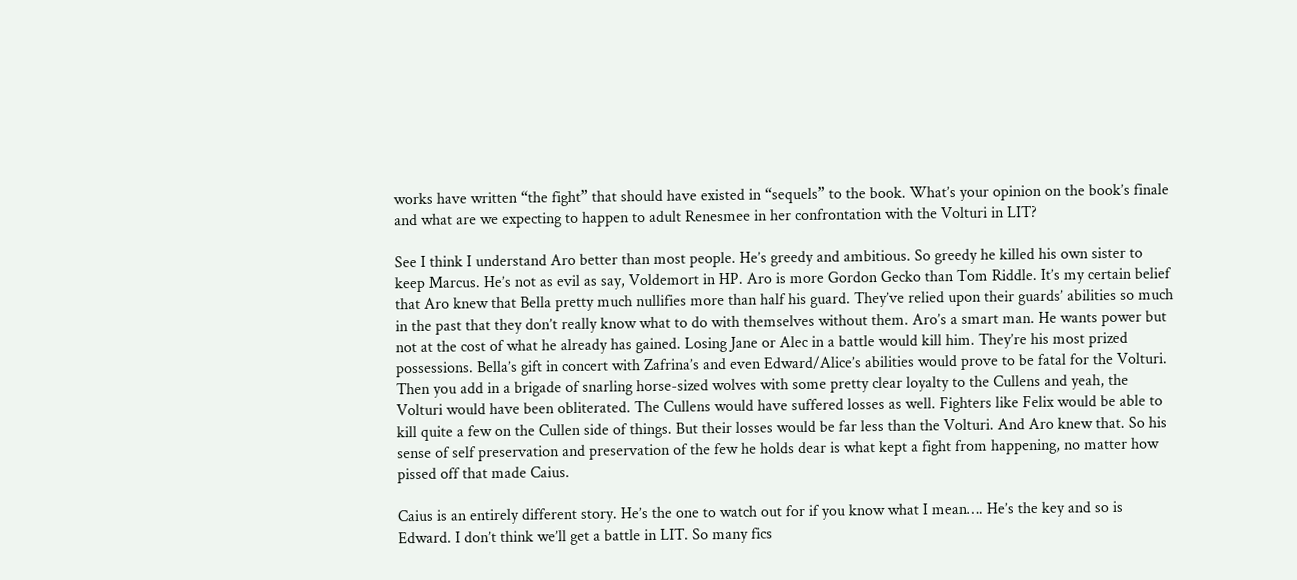works have written “the fight” that should have existed in “sequels” to the book. What’s your opinion on the book’s finale and what are we expecting to happen to adult Renesmee in her confrontation with the Volturi in LIT?

See I think I understand Aro better than most people. He’s greedy and ambitious. So greedy he killed his own sister to keep Marcus. He’s not as evil as say, Voldemort in HP. Aro is more Gordon Gecko than Tom Riddle. It’s my certain belief that Aro knew that Bella pretty much nullifies more than half his guard. They’ve relied upon their guards’ abilities so much in the past that they don’t really know what to do with themselves without them. Aro’s a smart man. He wants power but not at the cost of what he already has gained. Losing Jane or Alec in a battle would kill him. They’re his most prized possessions. Bella’s gift in concert with Zafrina’s and even Edward/Alice’s abilities would prove to be fatal for the Volturi. Then you add in a brigade of snarling horse-sized wolves with some pretty clear loyalty to the Cullens and yeah, the Volturi would have been obliterated. The Cullens would have suffered losses as well. Fighters like Felix would be able to kill quite a few on the Cullen side of things. But their losses would be far less than the Volturi. And Aro knew that. So his sense of self preservation and preservation of the few he holds dear is what kept a fight from happening, no matter how pissed off that made Caius.

Caius is an entirely different story. He’s the one to watch out for if you know what I mean…. He’s the key and so is Edward. I don’t think we’ll get a battle in LIT. So many fics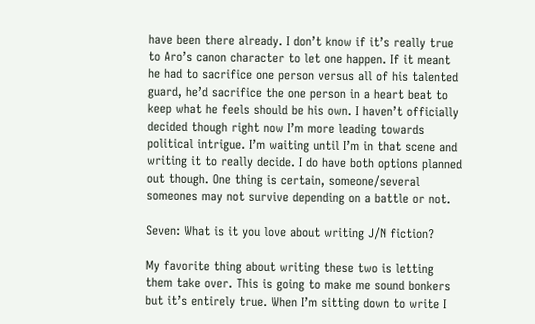have been there already. I don’t know if it’s really true to Aro’s canon character to let one happen. If it meant he had to sacrifice one person versus all of his talented guard, he’d sacrifice the one person in a heart beat to keep what he feels should be his own. I haven’t officially decided though right now I’m more leading towards political intrigue. I’m waiting until I’m in that scene and writing it to really decide. I do have both options planned out though. One thing is certain, someone/several someones may not survive depending on a battle or not.

Seven: What is it you love about writing J/N fiction?

My favorite thing about writing these two is letting them take over. This is going to make me sound bonkers but it’s entirely true. When I’m sitting down to write I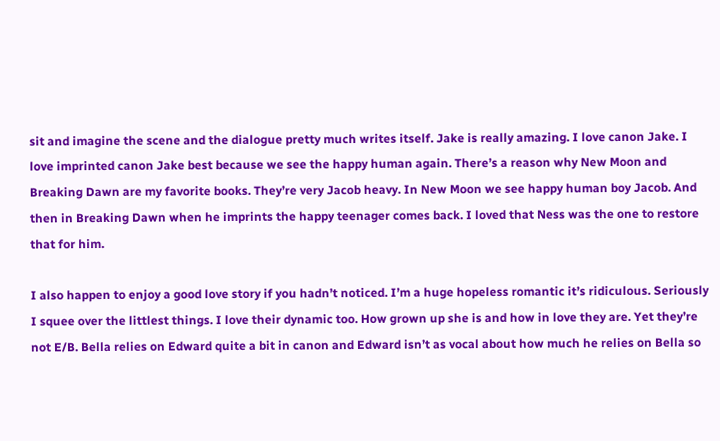sit and imagine the scene and the dialogue pretty much writes itself. Jake is really amazing. I love canon Jake. I love imprinted canon Jake best because we see the happy human again. There’s a reason why New Moon and Breaking Dawn are my favorite books. They’re very Jacob heavy. In New Moon we see happy human boy Jacob. And then in Breaking Dawn when he imprints the happy teenager comes back. I loved that Ness was the one to restore that for him.

I also happen to enjoy a good love story if you hadn’t noticed. I’m a huge hopeless romantic it’s ridiculous. Seriously I squee over the littlest things. I love their dynamic too. How grown up she is and how in love they are. Yet they’re not E/B. Bella relies on Edward quite a bit in canon and Edward isn’t as vocal about how much he relies on Bella so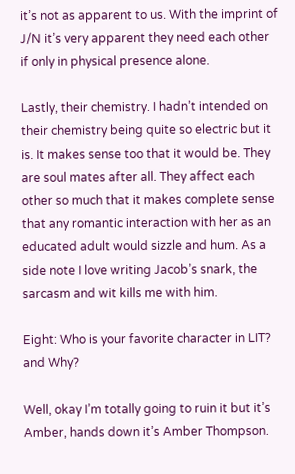it’s not as apparent to us. With the imprint of J/N it’s very apparent they need each other if only in physical presence alone.

Lastly, their chemistry. I hadn’t intended on their chemistry being quite so electric but it is. It makes sense too that it would be. They are soul mates after all. They affect each other so much that it makes complete sense that any romantic interaction with her as an educated adult would sizzle and hum. As a side note I love writing Jacob’s snark, the sarcasm and wit kills me with him.

Eight: Who is your favorite character in LIT? and Why?

Well, okay I’m totally going to ruin it but it’s Amber, hands down it’s Amber Thompson.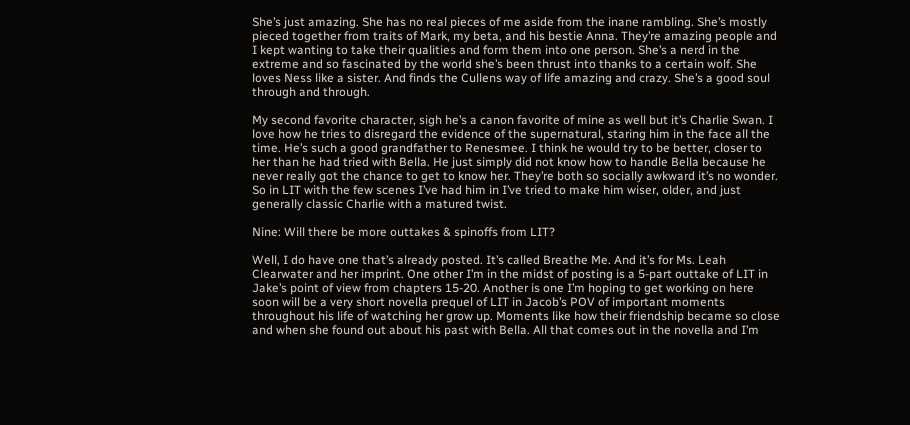She’s just amazing. She has no real pieces of me aside from the inane rambling. She’s mostly pieced together from traits of Mark, my beta, and his bestie Anna. They’re amazing people and I kept wanting to take their qualities and form them into one person. She’s a nerd in the extreme and so fascinated by the world she’s been thrust into thanks to a certain wolf. She loves Ness like a sister. And finds the Cullens way of life amazing and crazy. She’s a good soul through and through.

My second favorite character, sigh he’s a canon favorite of mine as well but it’s Charlie Swan. I love how he tries to disregard the evidence of the supernatural, staring him in the face all the time. He’s such a good grandfather to Renesmee. I think he would try to be better, closer to her than he had tried with Bella. He just simply did not know how to handle Bella because he never really got the chance to get to know her. They’re both so socially awkward it’s no wonder. So in LIT with the few scenes I’ve had him in I’ve tried to make him wiser, older, and just generally classic Charlie with a matured twist.

Nine: Will there be more outtakes & spinoffs from LIT?

Well, I do have one that’s already posted. It’s called Breathe Me. And it’s for Ms. Leah Clearwater and her imprint. One other I’m in the midst of posting is a 5-part outtake of LIT in Jake’s point of view from chapters 15-20. Another is one I’m hoping to get working on here soon will be a very short novella prequel of LIT in Jacob’s POV of important moments throughout his life of watching her grow up. Moments like how their friendship became so close and when she found out about his past with Bella. All that comes out in the novella and I’m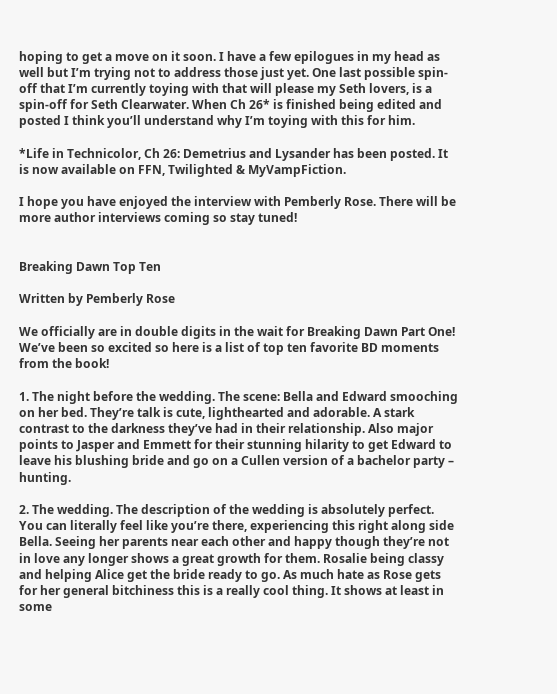hoping to get a move on it soon. I have a few epilogues in my head as well but I’m trying not to address those just yet. One last possible spin-off that I’m currently toying with that will please my Seth lovers, is a spin-off for Seth Clearwater. When Ch 26* is finished being edited and posted I think you’ll understand why I’m toying with this for him.

*Life in Technicolor, Ch 26: Demetrius and Lysander has been posted. It is now available on FFN, Twilighted & MyVampFiction.

I hope you have enjoyed the interview with Pemberly Rose. There will be more author interviews coming so stay tuned!


Breaking Dawn Top Ten

Written by Pemberly Rose

We officially are in double digits in the wait for Breaking Dawn Part One! We’ve been so excited so here is a list of top ten favorite BD moments from the book!

1. The night before the wedding. The scene: Bella and Edward smooching on her bed. They’re talk is cute, lighthearted and adorable. A stark contrast to the darkness they’ve had in their relationship. Also major points to Jasper and Emmett for their stunning hilarity to get Edward to leave his blushing bride and go on a Cullen version of a bachelor party – hunting.

2. The wedding. The description of the wedding is absolutely perfect. You can literally feel like you’re there, experiencing this right along side Bella. Seeing her parents near each other and happy though they’re not in love any longer shows a great growth for them. Rosalie being classy and helping Alice get the bride ready to go. As much hate as Rose gets for her general bitchiness this is a really cool thing. It shows at least in some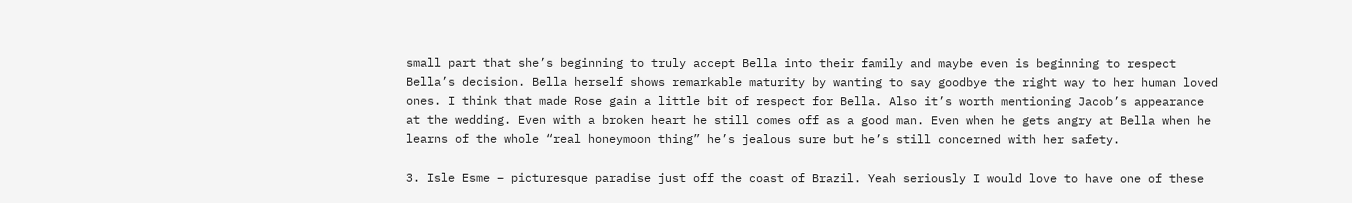small part that she’s beginning to truly accept Bella into their family and maybe even is beginning to respect Bella’s decision. Bella herself shows remarkable maturity by wanting to say goodbye the right way to her human loved ones. I think that made Rose gain a little bit of respect for Bella. Also it’s worth mentioning Jacob’s appearance at the wedding. Even with a broken heart he still comes off as a good man. Even when he gets angry at Bella when he learns of the whole “real honeymoon thing” he’s jealous sure but he’s still concerned with her safety.

3. Isle Esme – picturesque paradise just off the coast of Brazil. Yeah seriously I would love to have one of these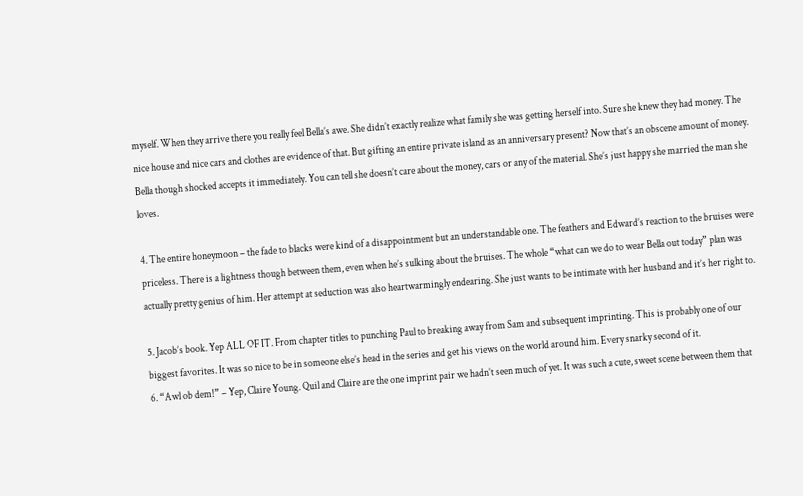myself. When they arrive there you really feel Bella’s awe. She didn’t exactly realize what family she was getting herself into. Sure she knew they had money. The nice house and nice cars and clothes are evidence of that. But gifting an entire private island as an anniversary present? Now that’s an obscene amount of money. Bella though shocked accepts it immediately. You can tell she doesn’t care about the money, cars or any of the material. She’s just happy she married the man she loves.

4. The entire honeymoon – the fade to blacks were kind of a disappointment but an understandable one. The feathers and Edward’s reaction to the bruises were priceless. There is a lightness though between them, even when he’s sulking about the bruises. The whole “what can we do to wear Bella out today” plan was actually pretty genius of him. Her attempt at seduction was also heartwarmingly endearing. She just wants to be intimate with her husband and it’s her right to.

5. Jacob’s book. Yep ALL OF IT. From chapter titles to punching Paul to breaking away from Sam and subsequent imprinting. This is probably one of our biggest favorites. It was so nice to be in someone else’s head in the series and get his views on the world around him. Every snarky second of it.
6. “Awl ob dem!” – Yep, Claire Young. Quil and Claire are the one imprint pair we hadn’t seen much of yet. It was such a cute, sweet scene between them that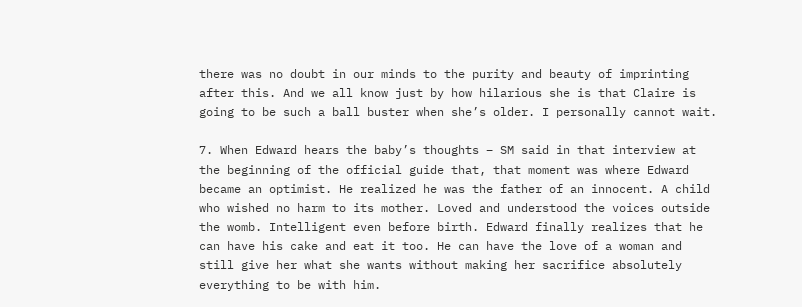there was no doubt in our minds to the purity and beauty of imprinting after this. And we all know just by how hilarious she is that Claire is going to be such a ball buster when she’s older. I personally cannot wait.

7. When Edward hears the baby’s thoughts – SM said in that interview at the beginning of the official guide that, that moment was where Edward became an optimist. He realized he was the father of an innocent. A child who wished no harm to its mother. Loved and understood the voices outside the womb. Intelligent even before birth. Edward finally realizes that he can have his cake and eat it too. He can have the love of a woman and still give her what she wants without making her sacrifice absolutely everything to be with him.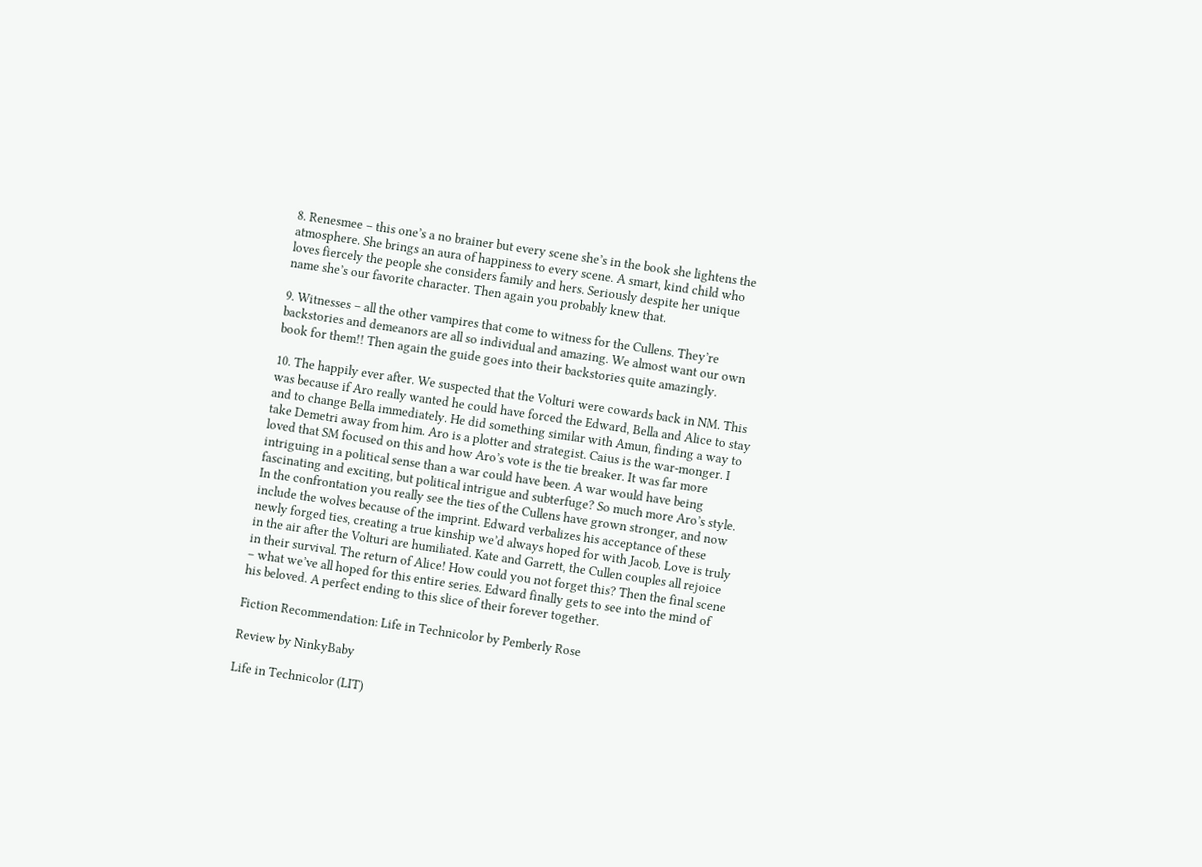8. Renesmee – this one’s a no brainer but every scene she’s in the book she lightens the atmosphere. She brings an aura of happiness to every scene. A smart, kind child who loves fiercely the people she considers family and hers. Seriously despite her unique name she’s our favorite character. Then again you probably knew that.

9. Witnesses – all the other vampires that come to witness for the Cullens. They’re backstories and demeanors are all so individual and amazing. We almost want our own book for them!! Then again the guide goes into their backstories quite amazingly.

10. The happily ever after. We suspected that the Volturi were cowards back in NM. This was because if Aro really wanted he could have forced the Edward, Bella and Alice to stay and to change Bella immediately. He did something similar with Amun, finding a way to take Demetri away from him. Aro is a plotter and strategist. Caius is the war-monger. I loved that SM focused on this and how Aro’s vote is the tie breaker. It was far more intriguing in a political sense than a war could have been. A war would have being fascinating and exciting, but political intrigue and subterfuge? So much more Aro’s style. In the confrontation you really see the ties of the Cullens have grown stronger, and now include the wolves because of the imprint. Edward verbalizes his acceptance of these newly forged ties, creating a true kinship we’d always hoped for with Jacob. Love is truly in the air after the Volturi are humiliated. Kate and Garrett, the Cullen couples all rejoice in their survival. The return of Alice! How could you not forget this? Then the final scene – what we’ve all hoped for this entire series. Edward finally gets to see into the mind of his beloved. A perfect ending to this slice of their forever together.

Fiction Recommendation: Life in Technicolor by Pemberly Rose

Review by NinkyBaby

Life in Technicolor (LIT)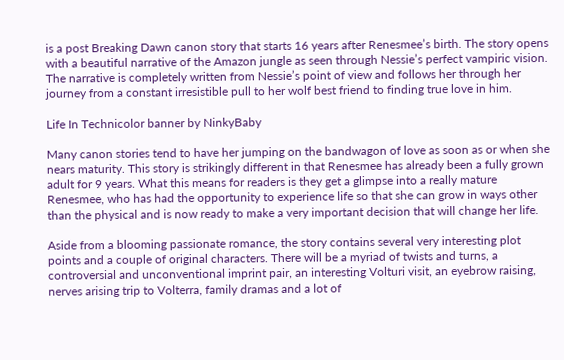is a post Breaking Dawn canon story that starts 16 years after Renesmee’s birth. The story opens with a beautiful narrative of the Amazon jungle as seen through Nessie’s perfect vampiric vision. The narrative is completely written from Nessie’s point of view and follows her through her journey from a constant irresistible pull to her wolf best friend to finding true love in him.

Life In Technicolor banner by NinkyBaby

Many canon stories tend to have her jumping on the bandwagon of love as soon as or when she nears maturity. This story is strikingly different in that Renesmee has already been a fully grown adult for 9 years. What this means for readers is they get a glimpse into a really mature Renesmee, who has had the opportunity to experience life so that she can grow in ways other than the physical and is now ready to make a very important decision that will change her life.

Aside from a blooming passionate romance, the story contains several very interesting plot points and a couple of original characters. There will be a myriad of twists and turns, a controversial and unconventional imprint pair, an interesting Volturi visit, an eyebrow raising, nerves arising trip to Volterra, family dramas and a lot of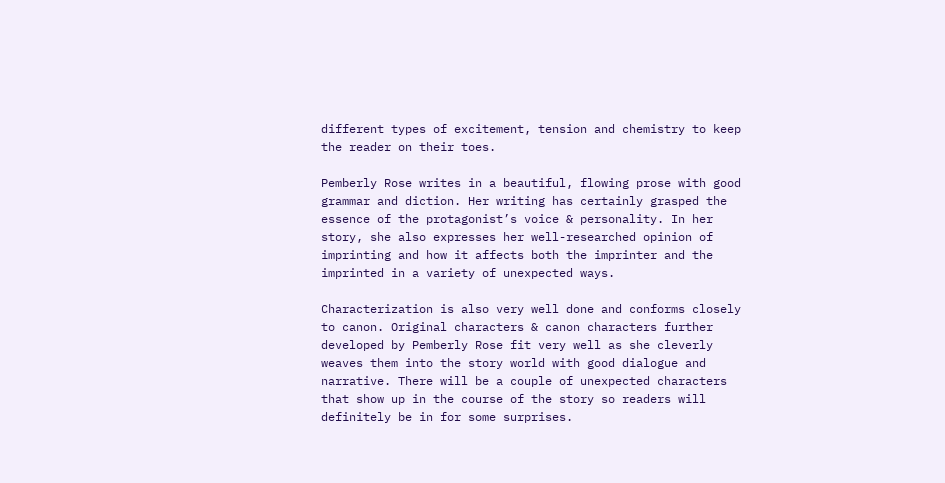different types of excitement, tension and chemistry to keep the reader on their toes.

Pemberly Rose writes in a beautiful, flowing prose with good grammar and diction. Her writing has certainly grasped the essence of the protagonist’s voice & personality. In her story, she also expresses her well-researched opinion of imprinting and how it affects both the imprinter and the imprinted in a variety of unexpected ways.

Characterization is also very well done and conforms closely to canon. Original characters & canon characters further developed by Pemberly Rose fit very well as she cleverly weaves them into the story world with good dialogue and narrative. There will be a couple of unexpected characters that show up in the course of the story so readers will definitely be in for some surprises.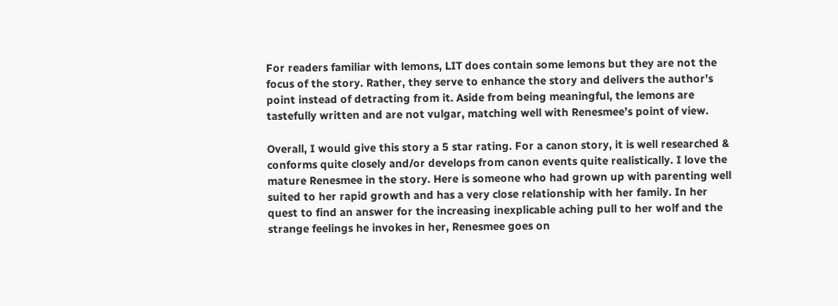For readers familiar with lemons, LIT does contain some lemons but they are not the focus of the story. Rather, they serve to enhance the story and delivers the author’s point instead of detracting from it. Aside from being meaningful, the lemons are tastefully written and are not vulgar, matching well with Renesmee’s point of view.

Overall, I would give this story a 5 star rating. For a canon story, it is well researched & conforms quite closely and/or develops from canon events quite realistically. I love the mature Renesmee in the story. Here is someone who had grown up with parenting well suited to her rapid growth and has a very close relationship with her family. In her quest to find an answer for the increasing inexplicable aching pull to her wolf and the strange feelings he invokes in her, Renesmee goes on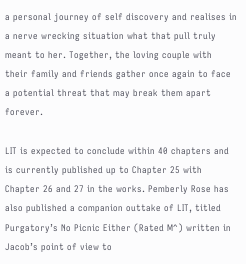a personal journey of self discovery and realises in a nerve wrecking situation what that pull truly meant to her. Together, the loving couple with their family and friends gather once again to face a potential threat that may break them apart forever.

LIT is expected to conclude within 40 chapters and is currently published up to Chapter 25 with Chapter 26 and 27 in the works. Pemberly Rose has also published a companion outtake of LIT, titled Purgatory’s No Picnic Either (Rated M^) written in Jacob’s point of view to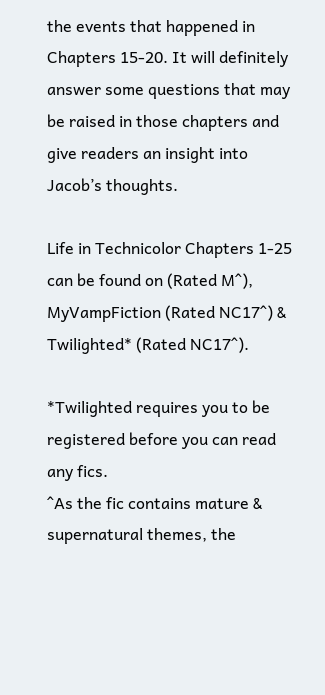the events that happened in Chapters 15-20. It will definitely answer some questions that may be raised in those chapters and give readers an insight into Jacob’s thoughts.

Life in Technicolor Chapters 1-25 can be found on (Rated M^), MyVampFiction (Rated NC17^) & Twilighted* (Rated NC17^).

*Twilighted requires you to be registered before you can read any fics.
^As the fic contains mature & supernatural themes, the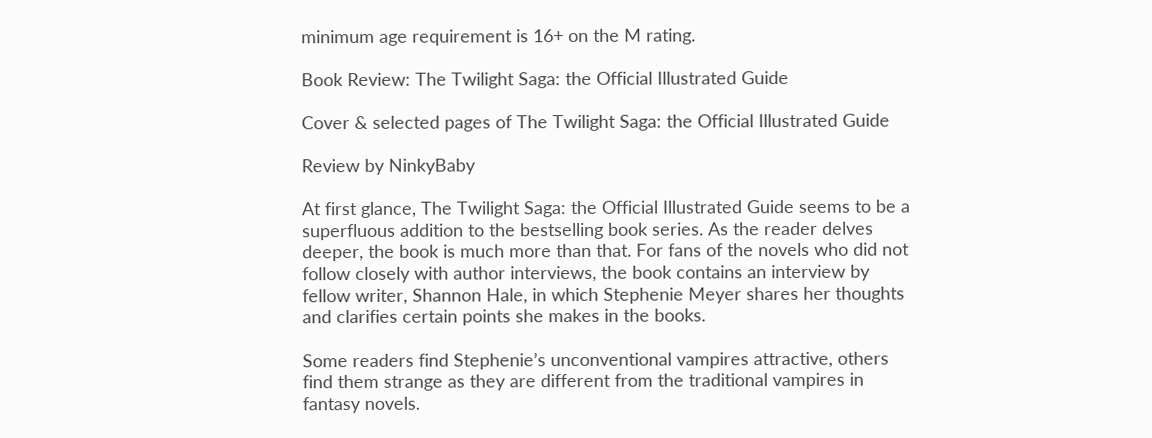minimum age requirement is 16+ on the M rating.

Book Review: The Twilight Saga: the Official Illustrated Guide

Cover & selected pages of The Twilight Saga: the Official Illustrated Guide

Review by NinkyBaby

At first glance, The Twilight Saga: the Official Illustrated Guide seems to be a superfluous addition to the bestselling book series. As the reader delves deeper, the book is much more than that. For fans of the novels who did not follow closely with author interviews, the book contains an interview by fellow writer, Shannon Hale, in which Stephenie Meyer shares her thoughts and clarifies certain points she makes in the books.

Some readers find Stephenie’s unconventional vampires attractive, others find them strange as they are different from the traditional vampires in fantasy novels.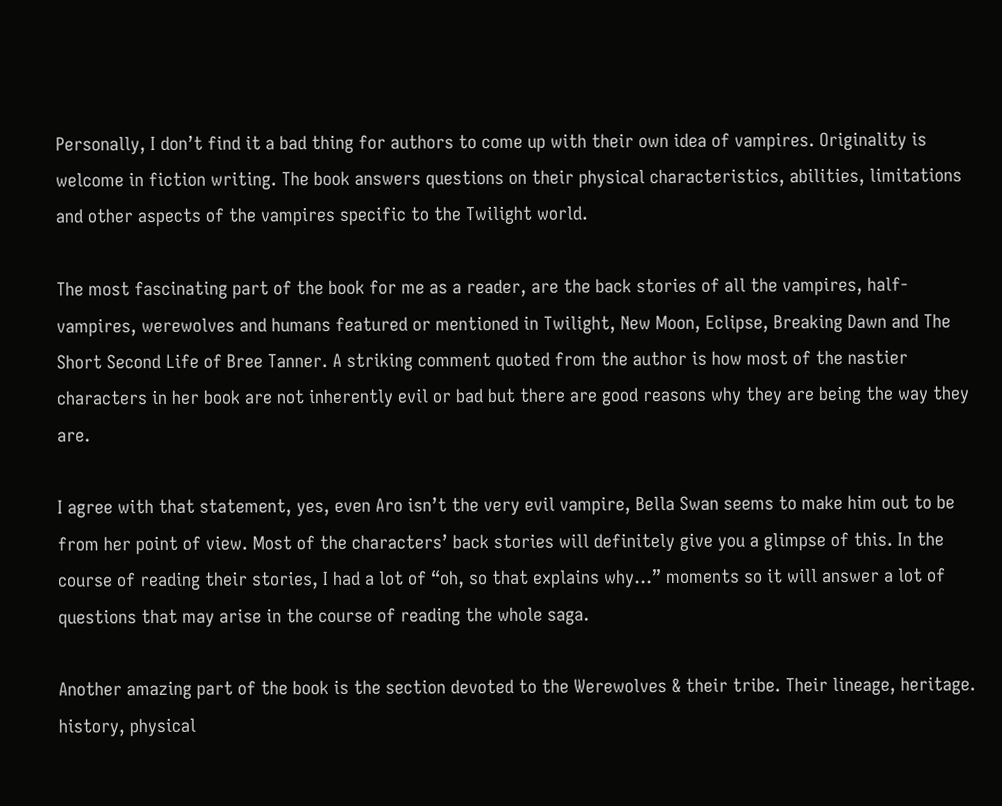Personally, I don’t find it a bad thing for authors to come up with their own idea of vampires. Originality is welcome in fiction writing. The book answers questions on their physical characteristics, abilities, limitations and other aspects of the vampires specific to the Twilight world.

The most fascinating part of the book for me as a reader, are the back stories of all the vampires, half-vampires, werewolves and humans featured or mentioned in Twilight, New Moon, Eclipse, Breaking Dawn and The Short Second Life of Bree Tanner. A striking comment quoted from the author is how most of the nastier characters in her book are not inherently evil or bad but there are good reasons why they are being the way they are.

I agree with that statement, yes, even Aro isn’t the very evil vampire, Bella Swan seems to make him out to be from her point of view. Most of the characters’ back stories will definitely give you a glimpse of this. In the course of reading their stories, I had a lot of “oh, so that explains why…” moments so it will answer a lot of questions that may arise in the course of reading the whole saga.

Another amazing part of the book is the section devoted to the Werewolves & their tribe. Their lineage, heritage. history, physical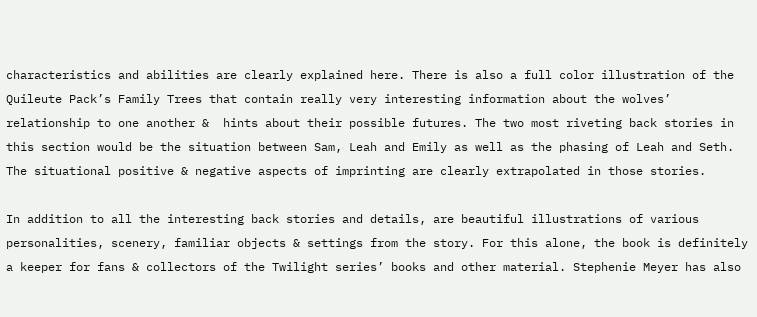characteristics and abilities are clearly explained here. There is also a full color illustration of the Quileute Pack’s Family Trees that contain really very interesting information about the wolves’ relationship to one another &  hints about their possible futures. The two most riveting back stories in this section would be the situation between Sam, Leah and Emily as well as the phasing of Leah and Seth. The situational positive & negative aspects of imprinting are clearly extrapolated in those stories.

In addition to all the interesting back stories and details, are beautiful illustrations of various personalities, scenery, familiar objects & settings from the story. For this alone, the book is definitely a keeper for fans & collectors of the Twilight series’ books and other material. Stephenie Meyer has also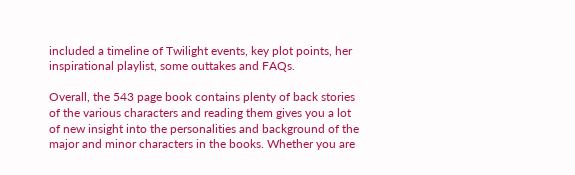included a timeline of Twilight events, key plot points, her inspirational playlist, some outtakes and FAQs.

Overall, the 543 page book contains plenty of back stories of the various characters and reading them gives you a lot of new insight into the personalities and background of the major and minor characters in the books. Whether you are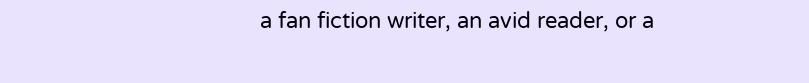a fan fiction writer, an avid reader, or a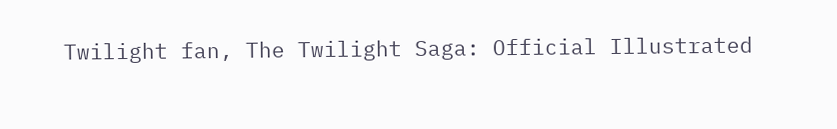Twilight fan, The Twilight Saga: Official Illustrated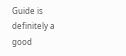Guide is definitely a good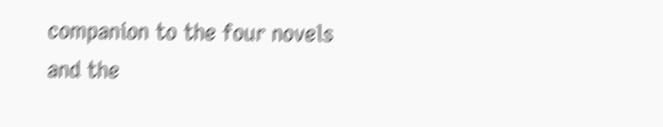companion to the four novels and the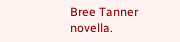Bree Tanner novella.